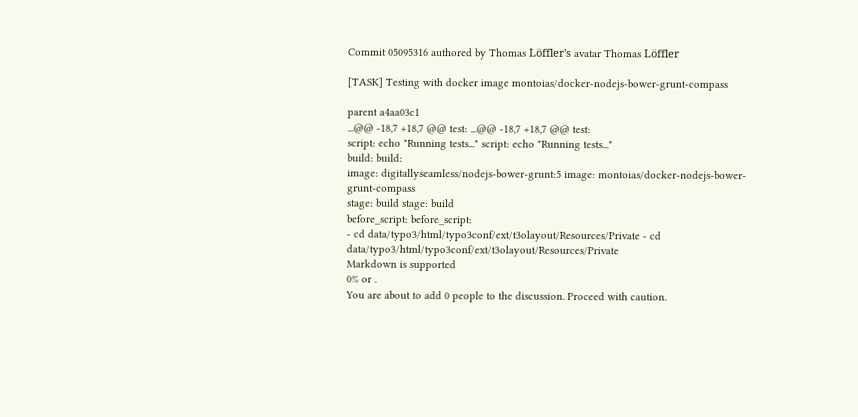Commit 05095316 authored by Thomas Löffler's avatar Thomas Löffler

[TASK] Testing with docker image montoias/docker-nodejs-bower-grunt-compass

parent a4aa03c1
...@@ -18,7 +18,7 @@ test: ...@@ -18,7 +18,7 @@ test:
script: echo "Running tests..." script: echo "Running tests..."
build: build:
image: digitallyseamless/nodejs-bower-grunt:5 image: montoias/docker-nodejs-bower-grunt-compass
stage: build stage: build
before_script: before_script:
- cd data/typo3/html/typo3conf/ext/t3olayout/Resources/Private - cd data/typo3/html/typo3conf/ext/t3olayout/Resources/Private
Markdown is supported
0% or .
You are about to add 0 people to the discussion. Proceed with caution.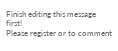Finish editing this message first!
Please register or to comment